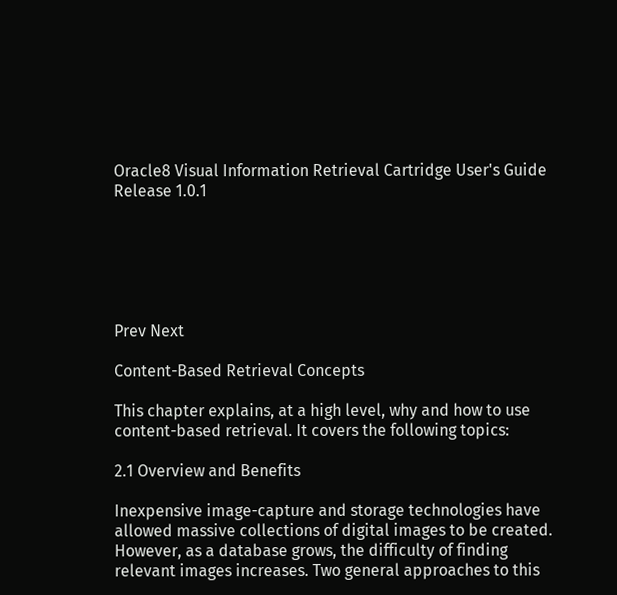Oracle8 Visual Information Retrieval Cartridge User's Guide
Release 1.0.1






Prev Next

Content-Based Retrieval Concepts

This chapter explains, at a high level, why and how to use content-based retrieval. It covers the following topics:

2.1 Overview and Benefits

Inexpensive image-capture and storage technologies have allowed massive collections of digital images to be created. However, as a database grows, the difficulty of finding relevant images increases. Two general approaches to this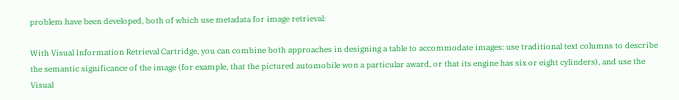problem have been developed, both of which use metadata for image retrieval:

With Visual Information Retrieval Cartridge, you can combine both approaches in designing a table to accommodate images: use traditional text columns to describe the semantic significance of the image (for example, that the pictured automobile won a particular award, or that its engine has six or eight cylinders), and use the Visual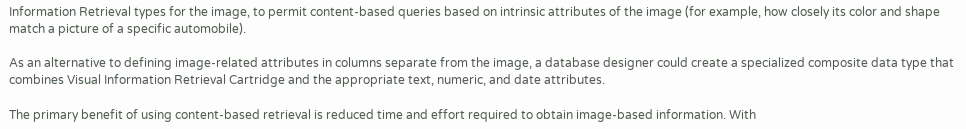Information Retrieval types for the image, to permit content-based queries based on intrinsic attributes of the image (for example, how closely its color and shape match a picture of a specific automobile).

As an alternative to defining image-related attributes in columns separate from the image, a database designer could create a specialized composite data type that combines Visual Information Retrieval Cartridge and the appropriate text, numeric, and date attributes.

The primary benefit of using content-based retrieval is reduced time and effort required to obtain image-based information. With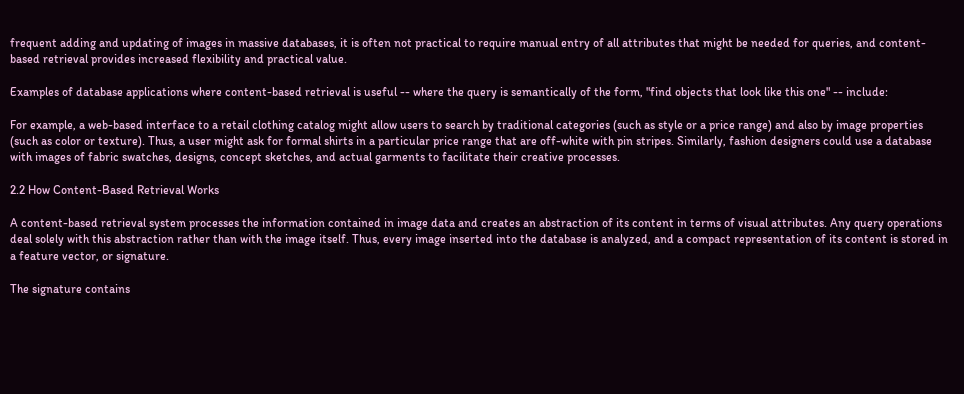frequent adding and updating of images in massive databases, it is often not practical to require manual entry of all attributes that might be needed for queries, and content-based retrieval provides increased flexibility and practical value.

Examples of database applications where content-based retrieval is useful -- where the query is semantically of the form, "find objects that look like this one" -- include:

For example, a web-based interface to a retail clothing catalog might allow users to search by traditional categories (such as style or a price range) and also by image properties (such as color or texture). Thus, a user might ask for formal shirts in a particular price range that are off-white with pin stripes. Similarly, fashion designers could use a database with images of fabric swatches, designs, concept sketches, and actual garments to facilitate their creative processes.

2.2 How Content-Based Retrieval Works

A content-based retrieval system processes the information contained in image data and creates an abstraction of its content in terms of visual attributes. Any query operations deal solely with this abstraction rather than with the image itself. Thus, every image inserted into the database is analyzed, and a compact representation of its content is stored in a feature vector, or signature.

The signature contains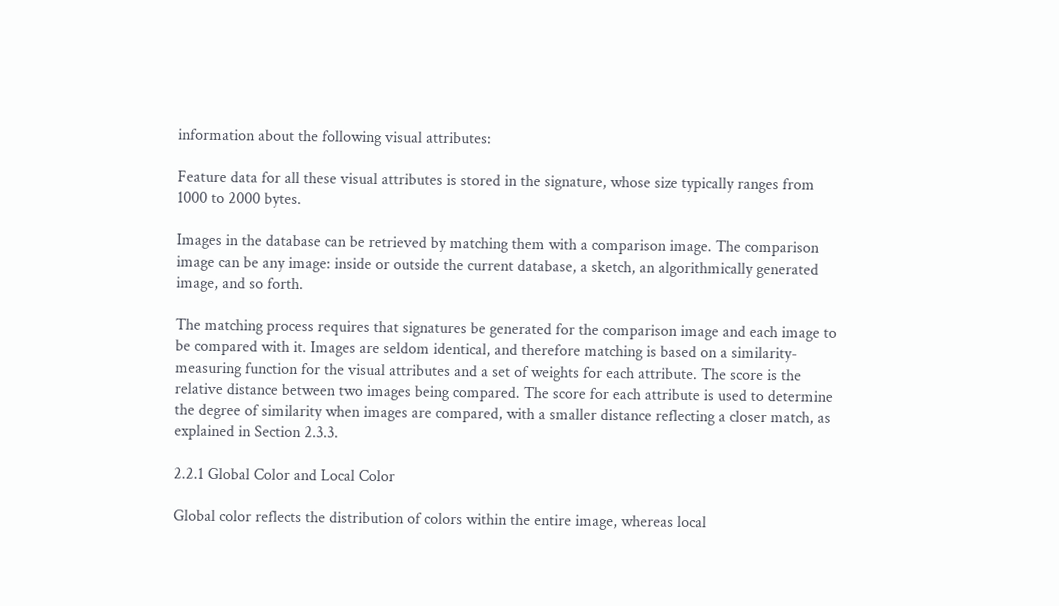information about the following visual attributes:

Feature data for all these visual attributes is stored in the signature, whose size typically ranges from 1000 to 2000 bytes.

Images in the database can be retrieved by matching them with a comparison image. The comparison image can be any image: inside or outside the current database, a sketch, an algorithmically generated image, and so forth.

The matching process requires that signatures be generated for the comparison image and each image to be compared with it. Images are seldom identical, and therefore matching is based on a similarity-measuring function for the visual attributes and a set of weights for each attribute. The score is the relative distance between two images being compared. The score for each attribute is used to determine the degree of similarity when images are compared, with a smaller distance reflecting a closer match, as explained in Section 2.3.3.

2.2.1 Global Color and Local Color

Global color reflects the distribution of colors within the entire image, whereas local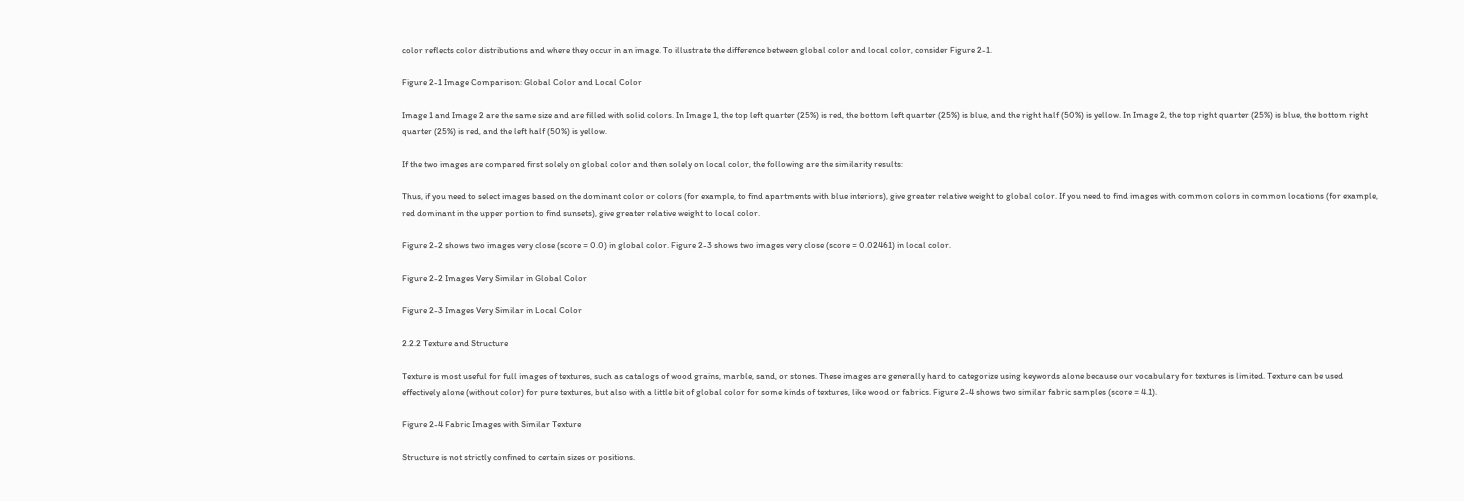color reflects color distributions and where they occur in an image. To illustrate the difference between global color and local color, consider Figure 2-1.

Figure 2-1 Image Comparison: Global Color and Local Color

Image 1 and Image 2 are the same size and are filled with solid colors. In Image 1, the top left quarter (25%) is red, the bottom left quarter (25%) is blue, and the right half (50%) is yellow. In Image 2, the top right quarter (25%) is blue, the bottom right quarter (25%) is red, and the left half (50%) is yellow.

If the two images are compared first solely on global color and then solely on local color, the following are the similarity results:

Thus, if you need to select images based on the dominant color or colors (for example, to find apartments with blue interiors), give greater relative weight to global color. If you need to find images with common colors in common locations (for example, red dominant in the upper portion to find sunsets), give greater relative weight to local color.

Figure 2-2 shows two images very close (score = 0.0) in global color. Figure 2-3 shows two images very close (score = 0.02461) in local color.

Figure 2-2 Images Very Similar in Global Color

Figure 2-3 Images Very Similar in Local Color

2.2.2 Texture and Structure

Texture is most useful for full images of textures, such as catalogs of wood grains, marble, sand, or stones. These images are generally hard to categorize using keywords alone because our vocabulary for textures is limited. Texture can be used effectively alone (without color) for pure textures, but also with a little bit of global color for some kinds of textures, like wood or fabrics. Figure 2-4 shows two similar fabric samples (score = 4.1).

Figure 2-4 Fabric Images with Similar Texture

Structure is not strictly confined to certain sizes or positions.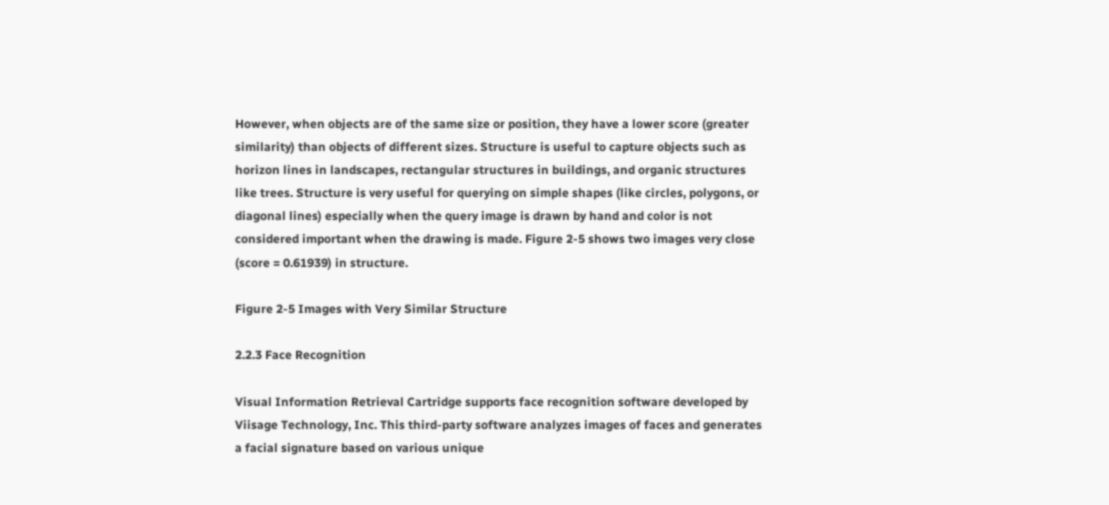However, when objects are of the same size or position, they have a lower score (greater similarity) than objects of different sizes. Structure is useful to capture objects such as horizon lines in landscapes, rectangular structures in buildings, and organic structures like trees. Structure is very useful for querying on simple shapes (like circles, polygons, or diagonal lines) especially when the query image is drawn by hand and color is not considered important when the drawing is made. Figure 2-5 shows two images very close (score = 0.61939) in structure.

Figure 2-5 Images with Very Similar Structure

2.2.3 Face Recognition

Visual Information Retrieval Cartridge supports face recognition software developed by Viisage Technology, Inc. This third-party software analyzes images of faces and generates a facial signature based on various unique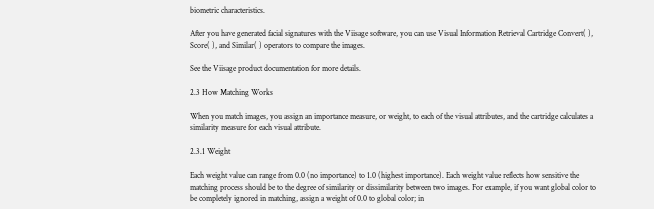biometric characteristics.

After you have generated facial signatures with the Viisage software, you can use Visual Information Retrieval Cartridge Convert( ), Score( ), and Similar( ) operators to compare the images.

See the Viisage product documentation for more details.

2.3 How Matching Works

When you match images, you assign an importance measure, or weight, to each of the visual attributes, and the cartridge calculates a similarity measure for each visual attribute.

2.3.1 Weight

Each weight value can range from 0.0 (no importance) to 1.0 (highest importance). Each weight value reflects how sensitive the matching process should be to the degree of similarity or dissimilarity between two images. For example, if you want global color to be completely ignored in matching, assign a weight of 0.0 to global color; in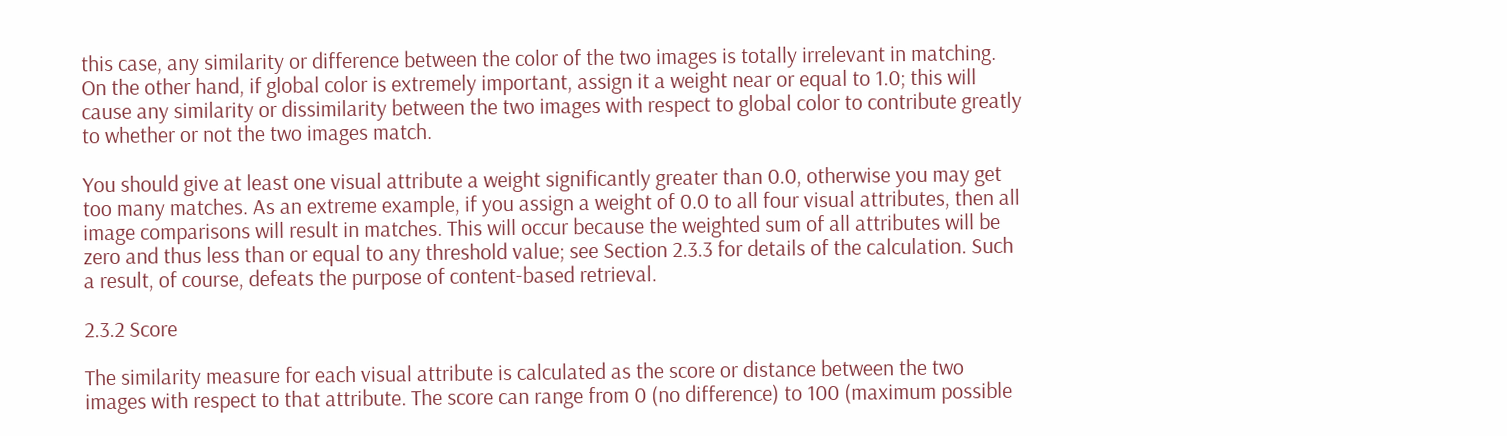this case, any similarity or difference between the color of the two images is totally irrelevant in matching. On the other hand, if global color is extremely important, assign it a weight near or equal to 1.0; this will cause any similarity or dissimilarity between the two images with respect to global color to contribute greatly to whether or not the two images match.

You should give at least one visual attribute a weight significantly greater than 0.0, otherwise you may get too many matches. As an extreme example, if you assign a weight of 0.0 to all four visual attributes, then all image comparisons will result in matches. This will occur because the weighted sum of all attributes will be zero and thus less than or equal to any threshold value; see Section 2.3.3 for details of the calculation. Such a result, of course, defeats the purpose of content-based retrieval.

2.3.2 Score

The similarity measure for each visual attribute is calculated as the score or distance between the two images with respect to that attribute. The score can range from 0 (no difference) to 100 (maximum possible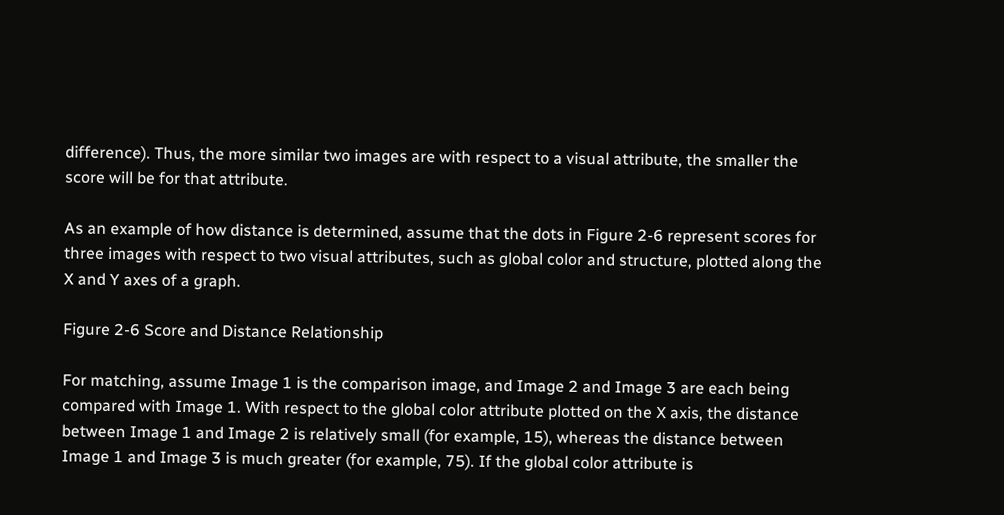difference). Thus, the more similar two images are with respect to a visual attribute, the smaller the score will be for that attribute.

As an example of how distance is determined, assume that the dots in Figure 2-6 represent scores for three images with respect to two visual attributes, such as global color and structure, plotted along the X and Y axes of a graph.

Figure 2-6 Score and Distance Relationship

For matching, assume Image 1 is the comparison image, and Image 2 and Image 3 are each being compared with Image 1. With respect to the global color attribute plotted on the X axis, the distance between Image 1 and Image 2 is relatively small (for example, 15), whereas the distance between Image 1 and Image 3 is much greater (for example, 75). If the global color attribute is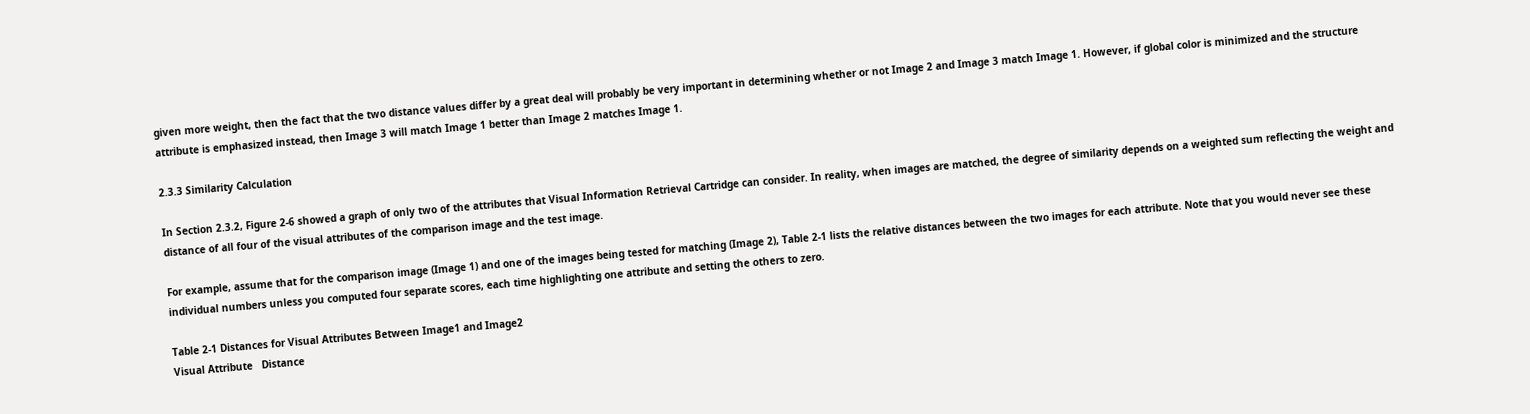given more weight, then the fact that the two distance values differ by a great deal will probably be very important in determining whether or not Image 2 and Image 3 match Image 1. However, if global color is minimized and the structure attribute is emphasized instead, then Image 3 will match Image 1 better than Image 2 matches Image 1.

2.3.3 Similarity Calculation

In Section 2.3.2, Figure 2-6 showed a graph of only two of the attributes that Visual Information Retrieval Cartridge can consider. In reality, when images are matched, the degree of similarity depends on a weighted sum reflecting the weight and distance of all four of the visual attributes of the comparison image and the test image.

For example, assume that for the comparison image (Image 1) and one of the images being tested for matching (Image 2), Table 2-1 lists the relative distances between the two images for each attribute. Note that you would never see these individual numbers unless you computed four separate scores, each time highlighting one attribute and setting the others to zero.

Table 2-1 Distances for Visual Attributes Between Image1 and Image2
Visual Attribute   Distance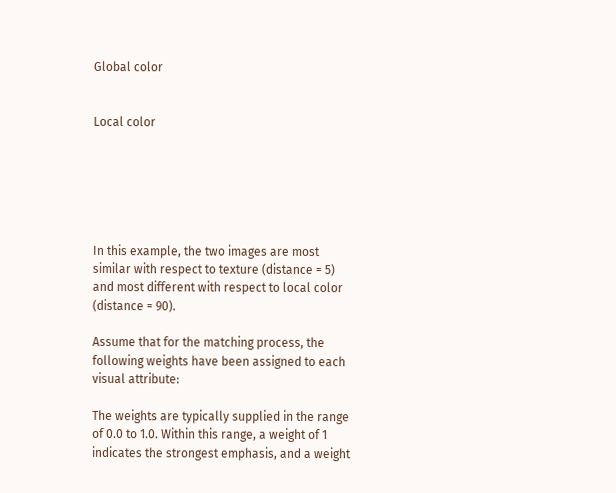Global color


Local color






In this example, the two images are most similar with respect to texture (distance = 5) and most different with respect to local color (distance = 90).

Assume that for the matching process, the following weights have been assigned to each visual attribute:

The weights are typically supplied in the range of 0.0 to 1.0. Within this range, a weight of 1 indicates the strongest emphasis, and a weight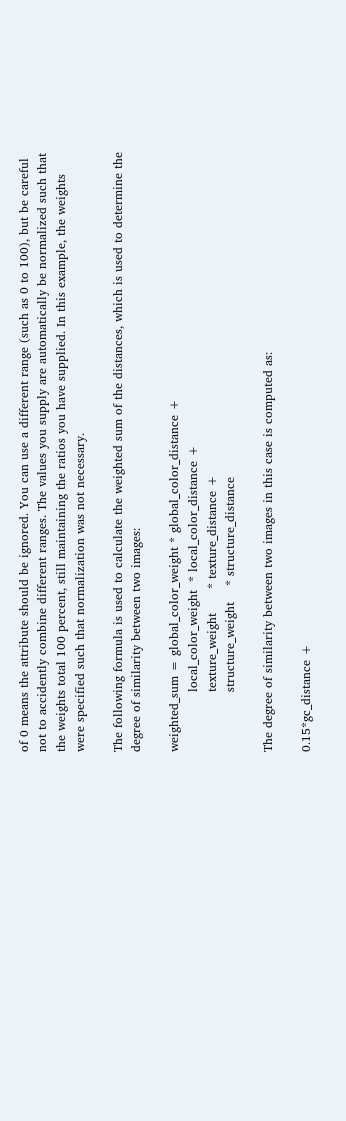of 0 means the attribute should be ignored. You can use a different range (such as 0 to 100), but be careful not to accidently combine different ranges. The values you supply are automatically be normalized such that the weights total 100 percent, still maintaining the ratios you have supplied. In this example, the weights were specified such that normalization was not necessary.

The following formula is used to calculate the weighted sum of the distances, which is used to determine the degree of similarity between two images:

weighted_sum = global_color_weight * global_color_distance +
               local_color_weight  * local_color_distance +
               texture_weight      * texture_distance +
               structure_weight    * structure_distance

The degree of similarity between two images in this case is computed as:

0.15*gc_distance +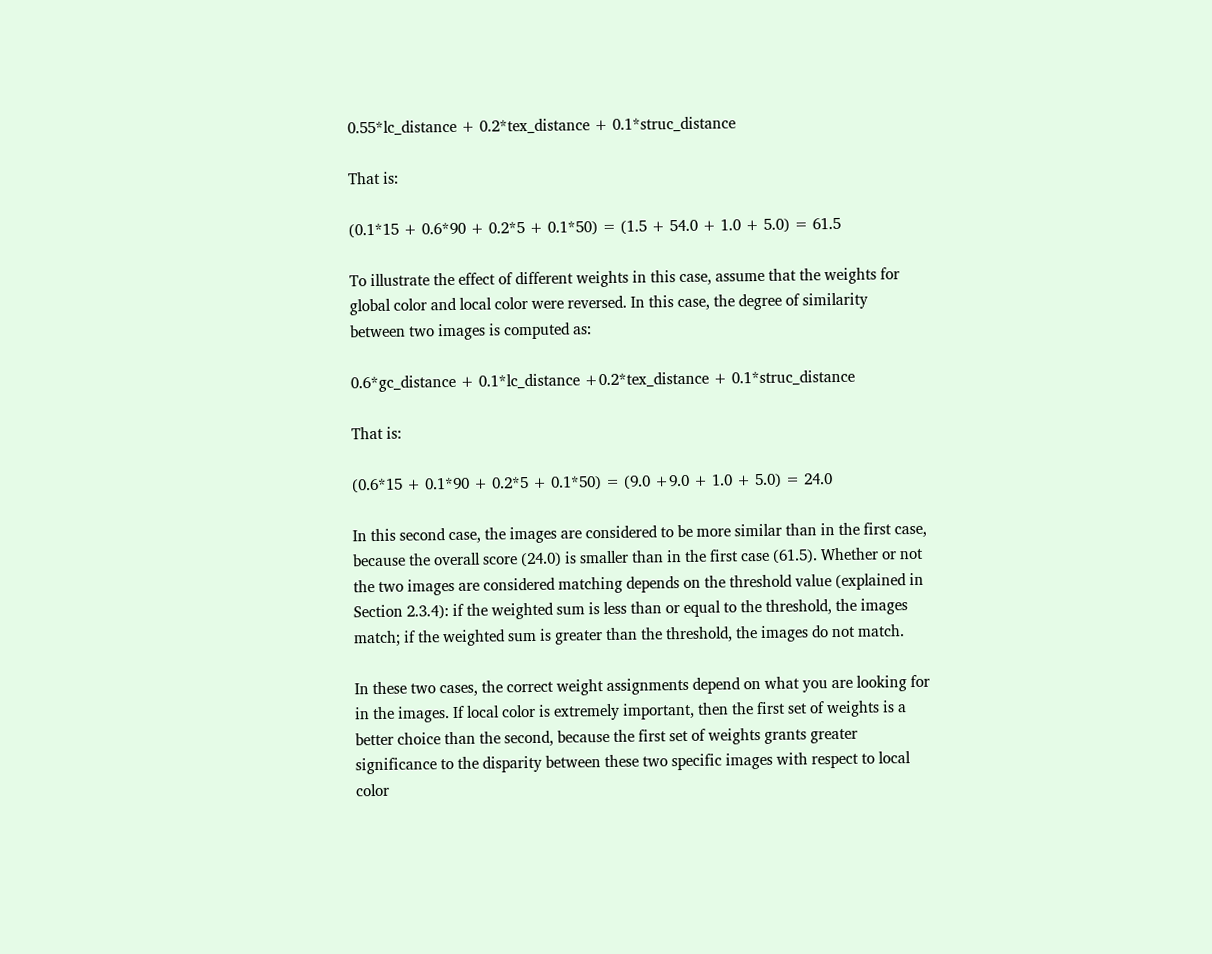0.55*lc_distance + 0.2*tex_distance + 0.1*struc_distance

That is:

(0.1*15 + 0.6*90 + 0.2*5 + 0.1*50) = (1.5 + 54.0 + 1.0 + 5.0) = 61.5

To illustrate the effect of different weights in this case, assume that the weights for global color and local color were reversed. In this case, the degree of similarity between two images is computed as:

0.6*gc_distance + 0.1*lc_distance +0.2*tex_distance + 0.1*struc_distance

That is:

(0.6*15 + 0.1*90 + 0.2*5 + 0.1*50) = (9.0 +9.0 + 1.0 + 5.0) = 24.0

In this second case, the images are considered to be more similar than in the first case, because the overall score (24.0) is smaller than in the first case (61.5). Whether or not the two images are considered matching depends on the threshold value (explained in Section 2.3.4): if the weighted sum is less than or equal to the threshold, the images match; if the weighted sum is greater than the threshold, the images do not match.

In these two cases, the correct weight assignments depend on what you are looking for in the images. If local color is extremely important, then the first set of weights is a better choice than the second, because the first set of weights grants greater significance to the disparity between these two specific images with respect to local color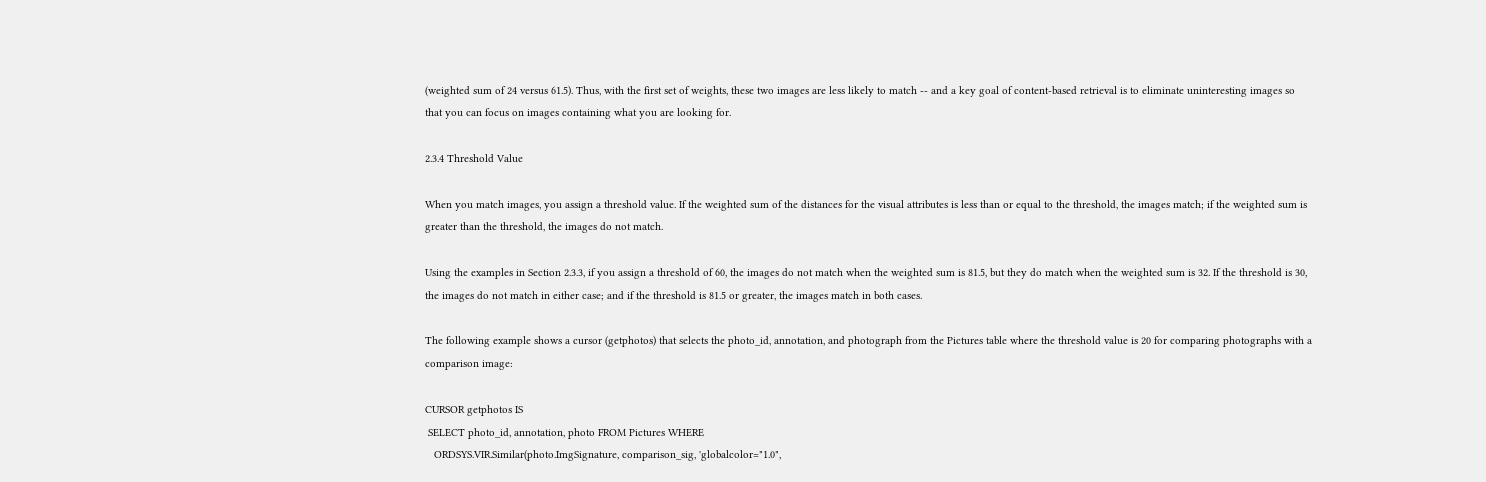(weighted sum of 24 versus 61.5). Thus, with the first set of weights, these two images are less likely to match -- and a key goal of content-based retrieval is to eliminate uninteresting images so that you can focus on images containing what you are looking for.

2.3.4 Threshold Value

When you match images, you assign a threshold value. If the weighted sum of the distances for the visual attributes is less than or equal to the threshold, the images match; if the weighted sum is greater than the threshold, the images do not match.

Using the examples in Section 2.3.3, if you assign a threshold of 60, the images do not match when the weighted sum is 81.5, but they do match when the weighted sum is 32. If the threshold is 30, the images do not match in either case; and if the threshold is 81.5 or greater, the images match in both cases.

The following example shows a cursor (getphotos) that selects the photo_id, annotation, and photograph from the Pictures table where the threshold value is 20 for comparing photographs with a comparison image:

CURSOR getphotos IS
 SELECT photo_id, annotation, photo FROM Pictures WHERE
   ORDSYS.VIR.Similar(photo.ImgSignature, comparison_sig, 'globalcolor="1.0",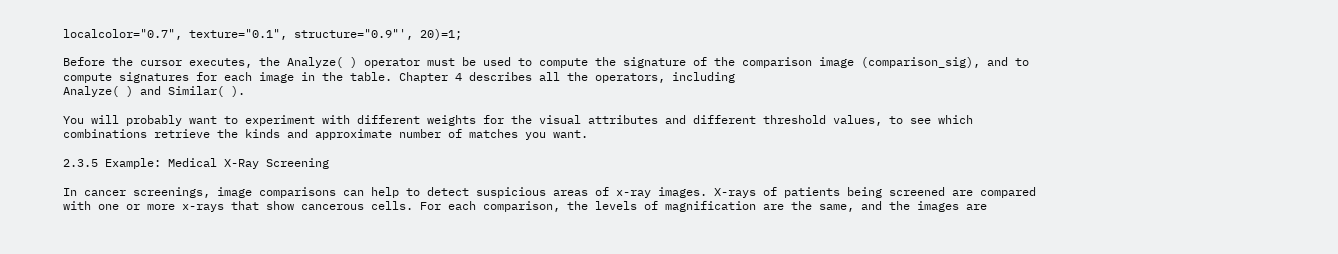localcolor="0.7", texture="0.1", structure="0.9"', 20)=1;

Before the cursor executes, the Analyze( ) operator must be used to compute the signature of the comparison image (comparison_sig), and to compute signatures for each image in the table. Chapter 4 describes all the operators, including
Analyze( ) and Similar( ).

You will probably want to experiment with different weights for the visual attributes and different threshold values, to see which combinations retrieve the kinds and approximate number of matches you want.

2.3.5 Example: Medical X-Ray Screening

In cancer screenings, image comparisons can help to detect suspicious areas of x-ray images. X-rays of patients being screened are compared with one or more x-rays that show cancerous cells. For each comparison, the levels of magnification are the same, and the images are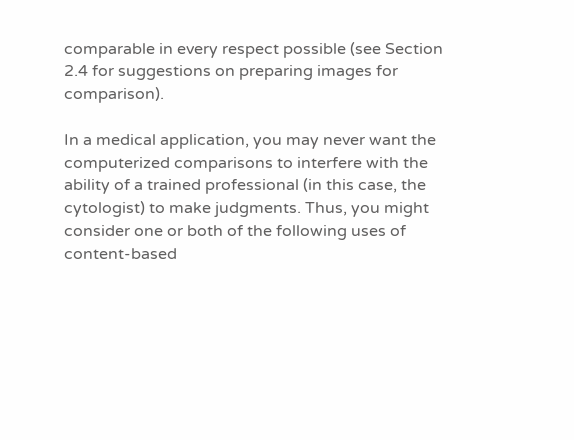comparable in every respect possible (see Section 2.4 for suggestions on preparing images for comparison).

In a medical application, you may never want the computerized comparisons to interfere with the ability of a trained professional (in this case, the cytologist) to make judgments. Thus, you might consider one or both of the following uses of content-based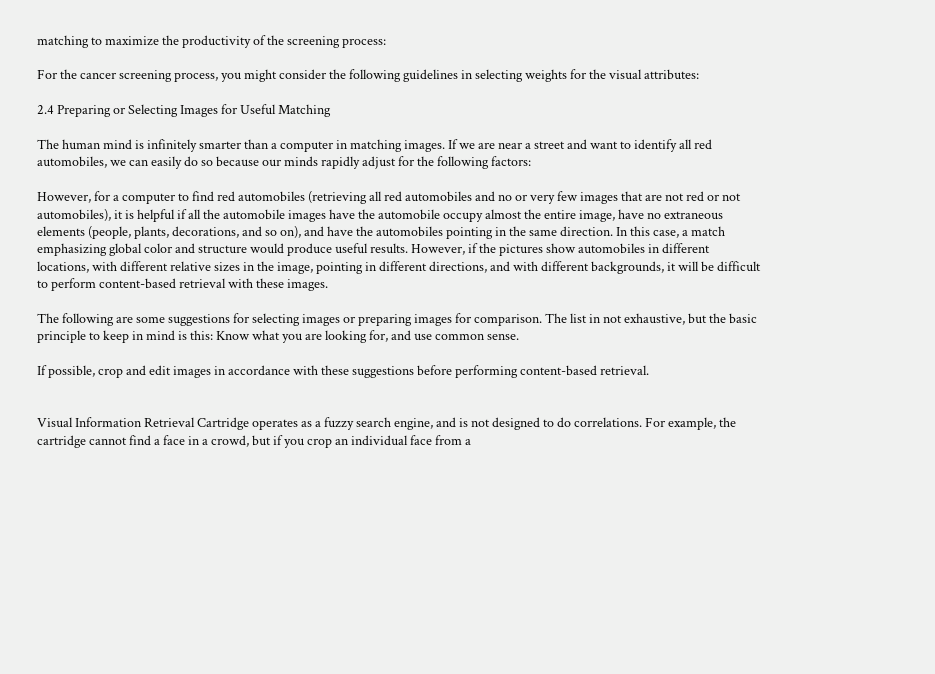matching to maximize the productivity of the screening process:

For the cancer screening process, you might consider the following guidelines in selecting weights for the visual attributes:

2.4 Preparing or Selecting Images for Useful Matching

The human mind is infinitely smarter than a computer in matching images. If we are near a street and want to identify all red automobiles, we can easily do so because our minds rapidly adjust for the following factors:

However, for a computer to find red automobiles (retrieving all red automobiles and no or very few images that are not red or not automobiles), it is helpful if all the automobile images have the automobile occupy almost the entire image, have no extraneous elements (people, plants, decorations, and so on), and have the automobiles pointing in the same direction. In this case, a match emphasizing global color and structure would produce useful results. However, if the pictures show automobiles in different locations, with different relative sizes in the image, pointing in different directions, and with different backgrounds, it will be difficult to perform content-based retrieval with these images.

The following are some suggestions for selecting images or preparing images for comparison. The list in not exhaustive, but the basic principle to keep in mind is this: Know what you are looking for, and use common sense.

If possible, crop and edit images in accordance with these suggestions before performing content-based retrieval.


Visual Information Retrieval Cartridge operates as a fuzzy search engine, and is not designed to do correlations. For example, the cartridge cannot find a face in a crowd, but if you crop an individual face from a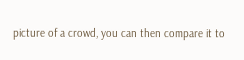picture of a crowd, you can then compare it to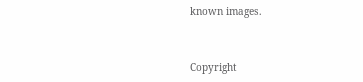known images.



Copyright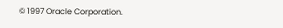© 1997 Oracle Corporation.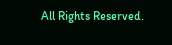All Rights Reserved.